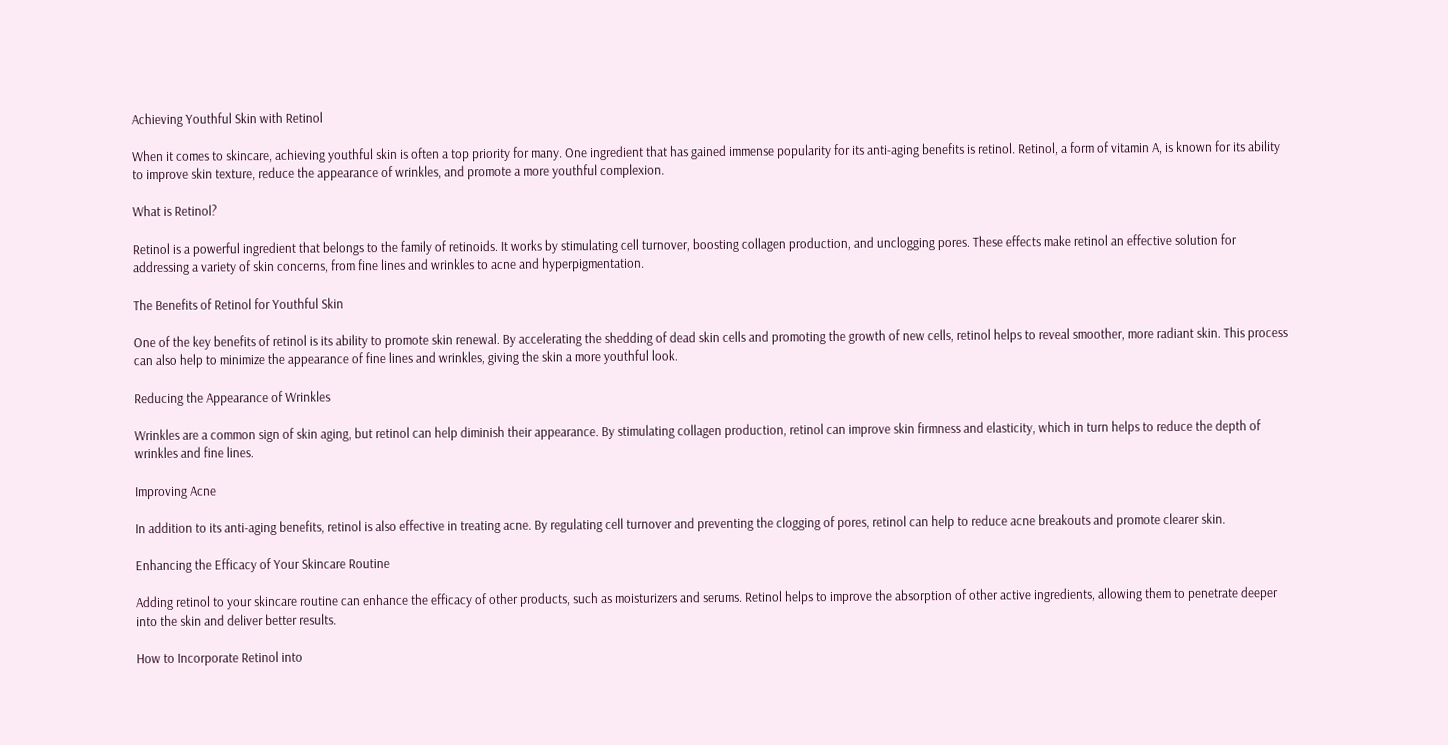Achieving Youthful Skin with Retinol

When it comes to skincare, achieving youthful skin is often a top priority for many. One ingredient that has gained immense popularity for its anti-aging benefits is retinol. Retinol, a form of vitamin A, is known for its ability to improve skin texture, reduce the appearance of wrinkles, and promote a more youthful complexion.

What is Retinol?

Retinol is a powerful ingredient that belongs to the family of retinoids. It works by stimulating cell turnover, boosting collagen production, and unclogging pores. These effects make retinol an effective solution for addressing a variety of skin concerns, from fine lines and wrinkles to acne and hyperpigmentation.

The Benefits of Retinol for Youthful Skin

One of the key benefits of retinol is its ability to promote skin renewal. By accelerating the shedding of dead skin cells and promoting the growth of new cells, retinol helps to reveal smoother, more radiant skin. This process can also help to minimize the appearance of fine lines and wrinkles, giving the skin a more youthful look.

Reducing the Appearance of Wrinkles

Wrinkles are a common sign of skin aging, but retinol can help diminish their appearance. By stimulating collagen production, retinol can improve skin firmness and elasticity, which in turn helps to reduce the depth of wrinkles and fine lines.

Improving Acne

In addition to its anti-aging benefits, retinol is also effective in treating acne. By regulating cell turnover and preventing the clogging of pores, retinol can help to reduce acne breakouts and promote clearer skin.

Enhancing the Efficacy of Your Skincare Routine

Adding retinol to your skincare routine can enhance the efficacy of other products, such as moisturizers and serums. Retinol helps to improve the absorption of other active ingredients, allowing them to penetrate deeper into the skin and deliver better results.

How to Incorporate Retinol into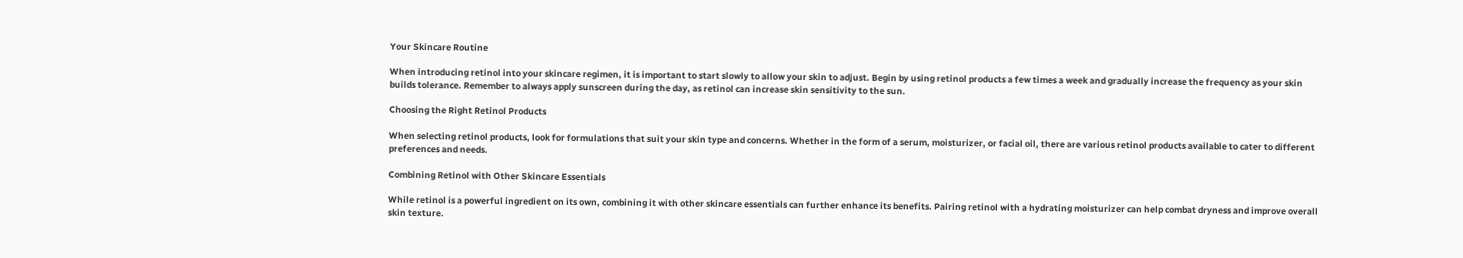Your Skincare Routine

When introducing retinol into your skincare regimen, it is important to start slowly to allow your skin to adjust. Begin by using retinol products a few times a week and gradually increase the frequency as your skin builds tolerance. Remember to always apply sunscreen during the day, as retinol can increase skin sensitivity to the sun.

Choosing the Right Retinol Products

When selecting retinol products, look for formulations that suit your skin type and concerns. Whether in the form of a serum, moisturizer, or facial oil, there are various retinol products available to cater to different preferences and needs.

Combining Retinol with Other Skincare Essentials

While retinol is a powerful ingredient on its own, combining it with other skincare essentials can further enhance its benefits. Pairing retinol with a hydrating moisturizer can help combat dryness and improve overall skin texture.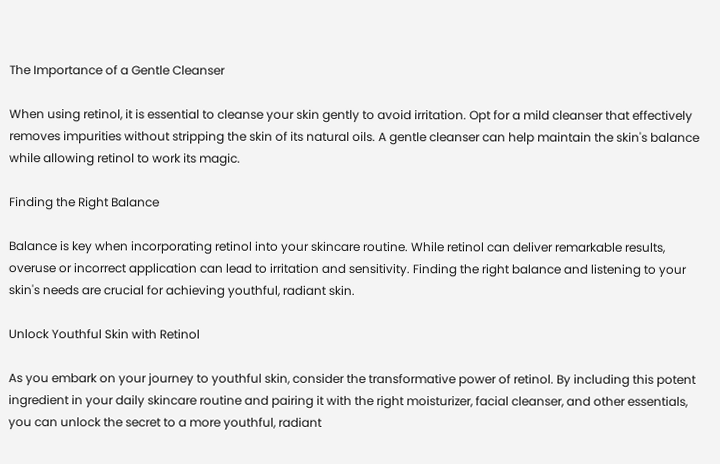The Importance of a Gentle Cleanser

When using retinol, it is essential to cleanse your skin gently to avoid irritation. Opt for a mild cleanser that effectively removes impurities without stripping the skin of its natural oils. A gentle cleanser can help maintain the skin's balance while allowing retinol to work its magic.

Finding the Right Balance

Balance is key when incorporating retinol into your skincare routine. While retinol can deliver remarkable results, overuse or incorrect application can lead to irritation and sensitivity. Finding the right balance and listening to your skin's needs are crucial for achieving youthful, radiant skin.

Unlock Youthful Skin with Retinol

As you embark on your journey to youthful skin, consider the transformative power of retinol. By including this potent ingredient in your daily skincare routine and pairing it with the right moisturizer, facial cleanser, and other essentials, you can unlock the secret to a more youthful, radiant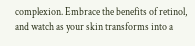complexion. Embrace the benefits of retinol, and watch as your skin transforms into a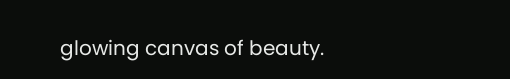glowing canvas of beauty.